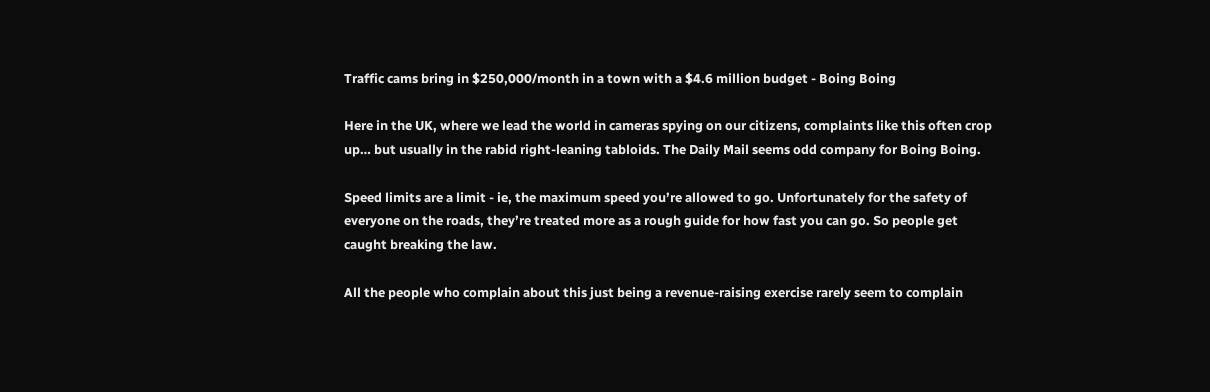Traffic cams bring in $250,000/month in a town with a $4.6 million budget - Boing Boing

Here in the UK, where we lead the world in cameras spying on our citizens, complaints like this often crop up… but usually in the rabid right-leaning tabloids. The Daily Mail seems odd company for Boing Boing.

Speed limits are a limit - ie, the maximum speed you’re allowed to go. Unfortunately for the safety of everyone on the roads, they’re treated more as a rough guide for how fast you can go. So people get caught breaking the law.

All the people who complain about this just being a revenue-raising exercise rarely seem to complain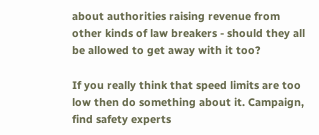about authorities raising revenue from other kinds of law breakers - should they all be allowed to get away with it too?

If you really think that speed limits are too low then do something about it. Campaign, find safety experts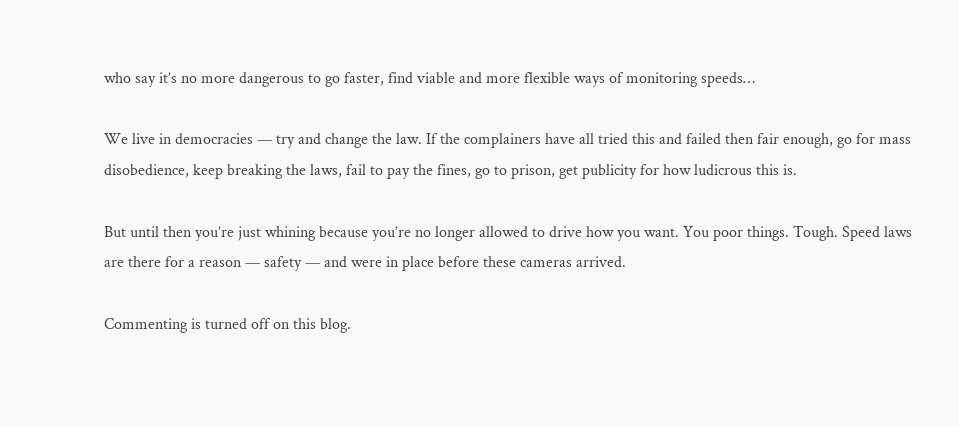who say it’s no more dangerous to go faster, find viable and more flexible ways of monitoring speeds…

We live in democracies — try and change the law. If the complainers have all tried this and failed then fair enough, go for mass disobedience, keep breaking the laws, fail to pay the fines, go to prison, get publicity for how ludicrous this is.

But until then you’re just whining because you’re no longer allowed to drive how you want. You poor things. Tough. Speed laws are there for a reason — safety — and were in place before these cameras arrived.

Commenting is turned off on this blog.